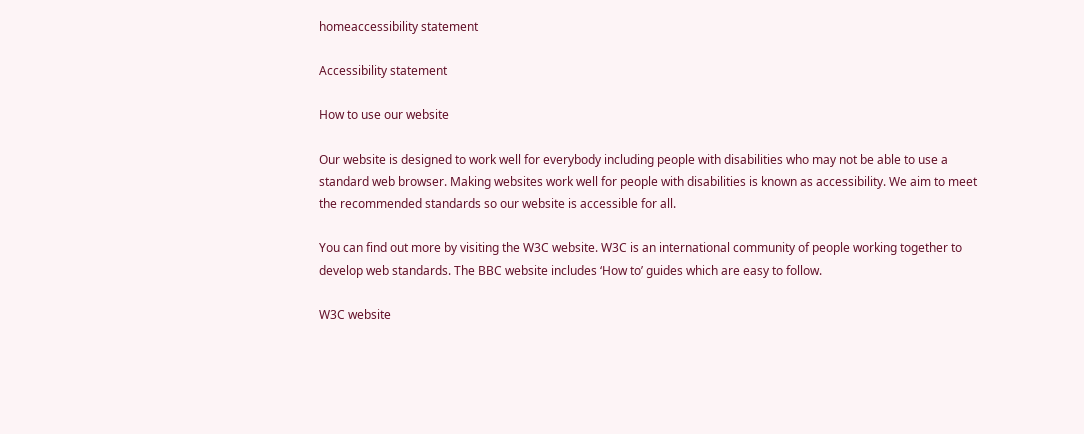homeaccessibility statement

Accessibility statement

How to use our website

Our website is designed to work well for everybody including people with disabilities who may not be able to use a standard web browser. Making websites work well for people with disabilities is known as accessibility. We aim to meet the recommended standards so our website is accessible for all.

You can find out more by visiting the W3C website. W3C is an international community of people working together to develop web standards. The BBC website includes ‘How to’ guides which are easy to follow.

W3C website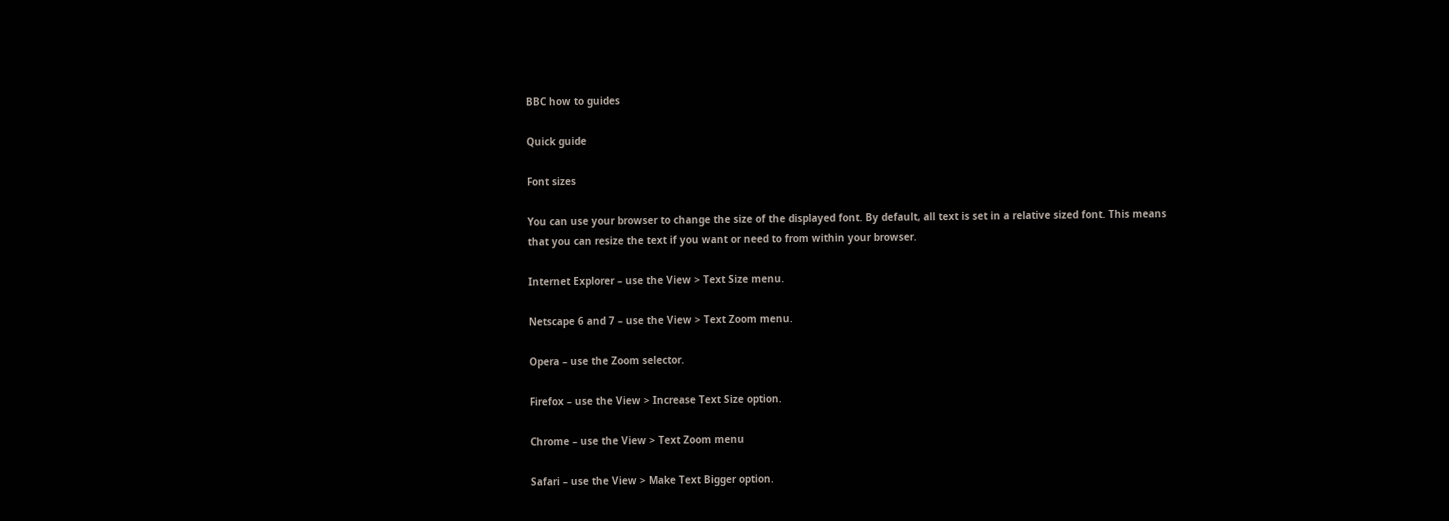BBC how to guides

Quick guide

Font sizes

You can use your browser to change the size of the displayed font. By default, all text is set in a relative sized font. This means that you can resize the text if you want or need to from within your browser.

Internet Explorer – use the View > Text Size menu.

Netscape 6 and 7 – use the View > Text Zoom menu.

Opera – use the Zoom selector.

Firefox – use the View > Increase Text Size option.

Chrome – use the View > Text Zoom menu

Safari – use the View > Make Text Bigger option.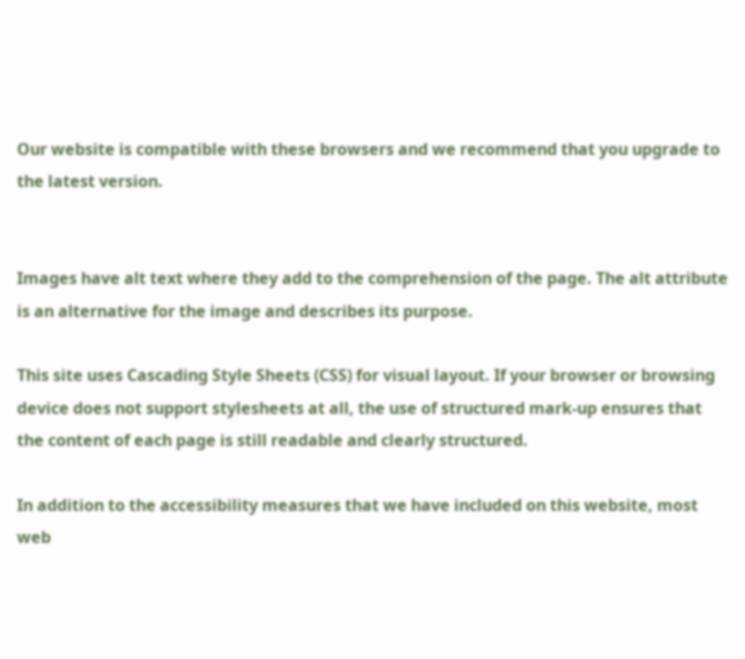Our website is compatible with these browsers and we recommend that you upgrade to the latest version.


Images have alt text where they add to the comprehension of the page. The alt attribute is an alternative for the image and describes its purpose.

This site uses Cascading Style Sheets (CSS) for visual layout. If your browser or browsing device does not support stylesheets at all, the use of structured mark-up ensures that the content of each page is still readable and clearly structured.

In addition to the accessibility measures that we have included on this website, most web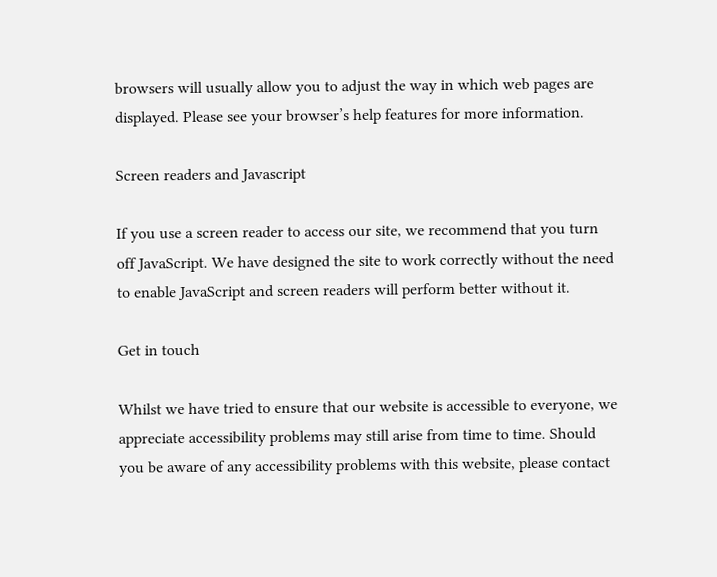browsers will usually allow you to adjust the way in which web pages are displayed. Please see your browser’s help features for more information.

Screen readers and Javascript

If you use a screen reader to access our site, we recommend that you turn off JavaScript. We have designed the site to work correctly without the need to enable JavaScript and screen readers will perform better without it.

Get in touch

Whilst we have tried to ensure that our website is accessible to everyone, we appreciate accessibility problems may still arise from time to time. Should you be aware of any accessibility problems with this website, please contact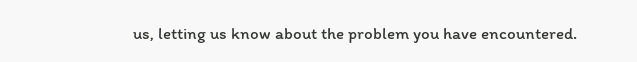us, letting us know about the problem you have encountered.